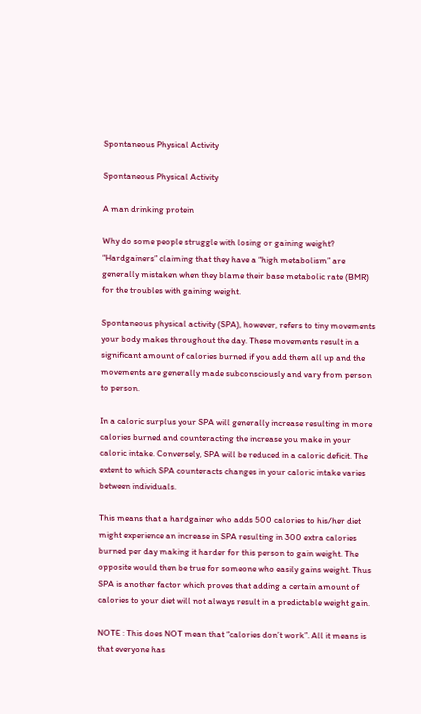Spontaneous Physical Activity

Spontaneous Physical Activity

A man drinking protein

Why do some people struggle with losing or gaining weight? “Hardgainers” claiming that they have a “high metabolism” are generally mistaken when they blame their base metabolic rate (BMR) for the troubles with gaining weight.

Spontaneous physical activity (SPA), however, refers to tiny movements your body makes throughout the day. These movements result in a significant amount of calories burned if you add them all up and the movements are generally made subconsciously and vary from person to person.

In a caloric surplus your SPA will generally increase resulting in more calories burned and counteracting the increase you make in your caloric intake. Conversely, SPA will be reduced in a caloric deficit. The extent to which SPA counteracts changes in your caloric intake varies between individuals.

This means that a hardgainer who adds 500 calories to his/her diet might experience an increase in SPA resulting in 300 extra calories burned per day making it harder for this person to gain weight. The opposite would then be true for someone who easily gains weight. Thus SPA is another factor which proves that adding a certain amount of calories to your diet will not always result in a predictable weight gain.

NOTE : This does NOT mean that “calories don’t work”. All it means is that everyone has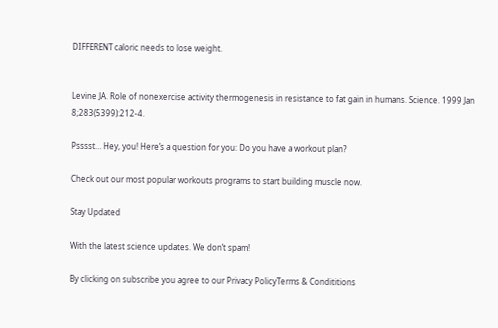DIFFERENT caloric needs to lose weight.


Levine JA. Role of nonexercise activity thermogenesis in resistance to fat gain in humans. Science. 1999 Jan 8;283(5399):212-4.

Psssst… Hey, you! Here’s a question for you: Do you have a workout plan?

Check out our most popular workouts programs to start building muscle now.

Stay Updated

With the latest science updates. We don’t spam!

By clicking on subscribe you agree to our Privacy PolicyTerms & Condititions